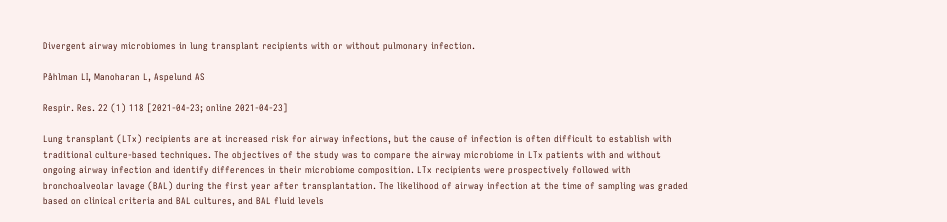Divergent airway microbiomes in lung transplant recipients with or without pulmonary infection.

Påhlman LI, Manoharan L, Aspelund AS

Respir. Res. 22 (1) 118 [2021-04-23; online 2021-04-23]

Lung transplant (LTx) recipients are at increased risk for airway infections, but the cause of infection is often difficult to establish with traditional culture-based techniques. The objectives of the study was to compare the airway microbiome in LTx patients with and without ongoing airway infection and identify differences in their microbiome composition. LTx recipients were prospectively followed with bronchoalveolar lavage (BAL) during the first year after transplantation. The likelihood of airway infection at the time of sampling was graded based on clinical criteria and BAL cultures, and BAL fluid levels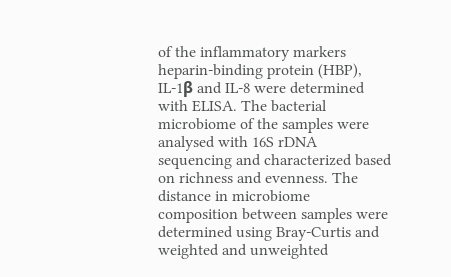of the inflammatory markers heparin-binding protein (HBP), IL-1β and IL-8 were determined with ELISA. The bacterial microbiome of the samples were analysed with 16S rDNA sequencing and characterized based on richness and evenness. The distance in microbiome composition between samples were determined using Bray-Curtis and weighted and unweighted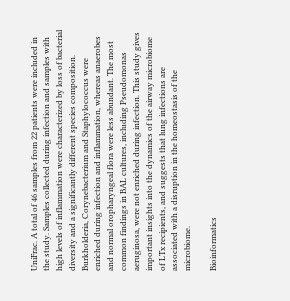UniFrac. A total of 46 samples from 22 patients were included in the study. Samples collected during infection and samples with high levels of inflammation were characterized by loss of bacterial diversity and a significantly different species composition. Burkholderia, Corynebacterium and Staphylococcus were enriched during infection and inflammation, whereas anaerobes and normal oropharyngeal flora were less abundant. The most common findings in BAL cultures, including Pseudomonas aeruginosa, were not enriched during infection. This study gives important insights into the dynamics of the airway microbiome of LTx recipients, and suggests that lung infections are associated with a disruption in the homeostasis of the microbiome.

Bioinformatics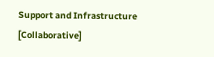Support and Infrastructure [Collaborative]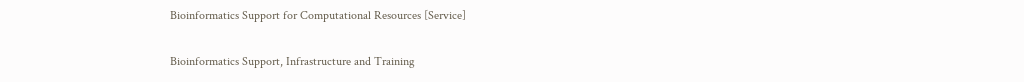Bioinformatics Support for Computational Resources [Service]

Bioinformatics Support, Infrastructure and Training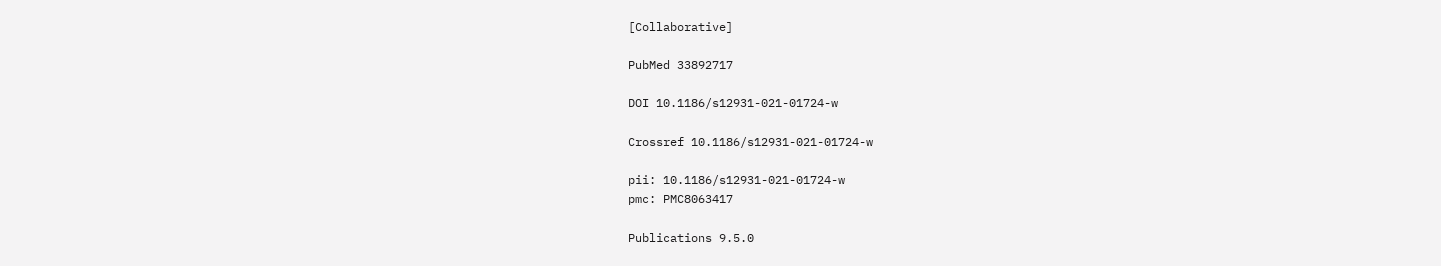[Collaborative]

PubMed 33892717

DOI 10.1186/s12931-021-01724-w

Crossref 10.1186/s12931-021-01724-w

pii: 10.1186/s12931-021-01724-w
pmc: PMC8063417

Publications 9.5.0